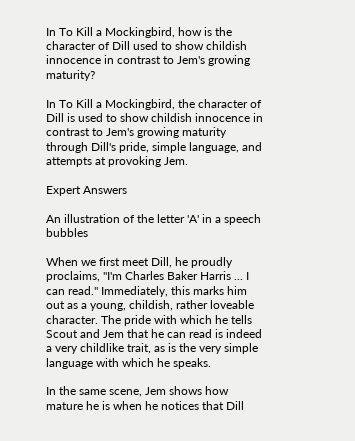In To Kill a Mockingbird, how is the character of Dill used to show childish innocence in contrast to Jem's growing maturity?

In To Kill a Mockingbird, the character of Dill is used to show childish innocence in contrast to Jem's growing maturity through Dill's pride, simple language, and attempts at provoking Jem.

Expert Answers

An illustration of the letter 'A' in a speech bubbles

When we first meet Dill, he proudly proclaims, "I'm Charles Baker Harris ... I can read." Immediately, this marks him out as a young, childish, rather loveable character. The pride with which he tells Scout and Jem that he can read is indeed a very childlike trait, as is the very simple language with which he speaks.

In the same scene, Jem shows how mature he is when he notices that Dill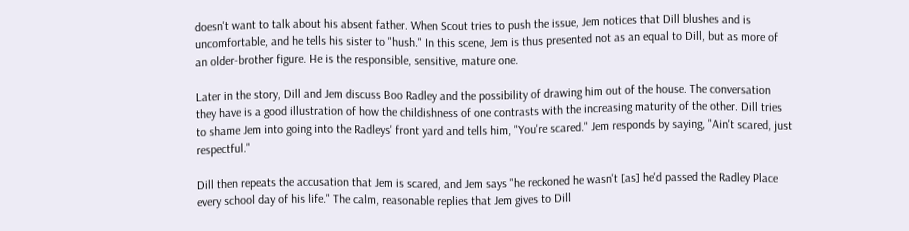doesn't want to talk about his absent father. When Scout tries to push the issue, Jem notices that Dill blushes and is uncomfortable, and he tells his sister to "hush." In this scene, Jem is thus presented not as an equal to Dill, but as more of an older-brother figure. He is the responsible, sensitive, mature one.

Later in the story, Dill and Jem discuss Boo Radley and the possibility of drawing him out of the house. The conversation they have is a good illustration of how the childishness of one contrasts with the increasing maturity of the other. Dill tries to shame Jem into going into the Radleys' front yard and tells him, "You're scared." Jem responds by saying, "Ain't scared, just respectful."

Dill then repeats the accusation that Jem is scared, and Jem says "he reckoned he wasn't [as] he'd passed the Radley Place every school day of his life." The calm, reasonable replies that Jem gives to Dill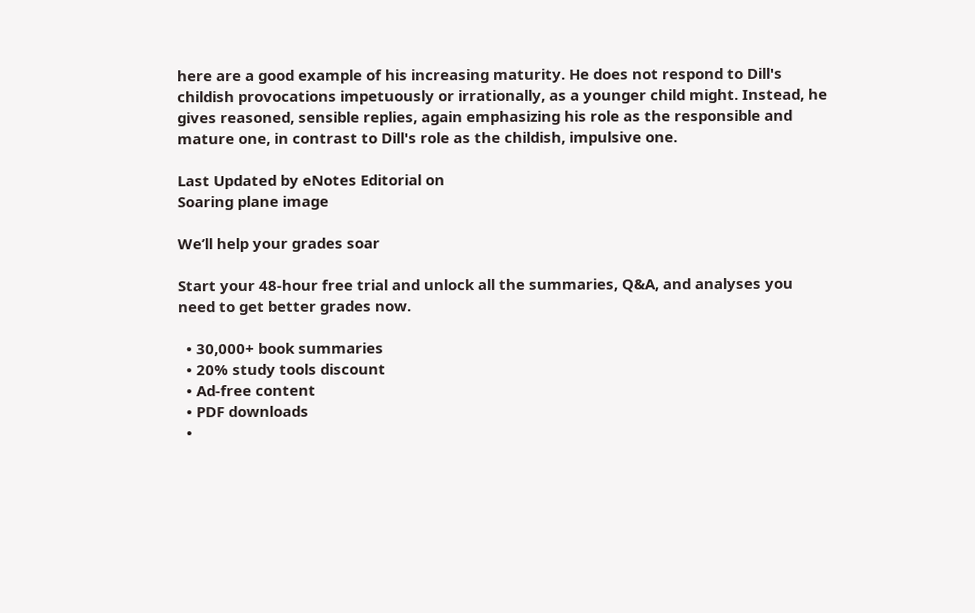here are a good example of his increasing maturity. He does not respond to Dill's childish provocations impetuously or irrationally, as a younger child might. Instead, he gives reasoned, sensible replies, again emphasizing his role as the responsible and mature one, in contrast to Dill's role as the childish, impulsive one.

Last Updated by eNotes Editorial on
Soaring plane image

We’ll help your grades soar

Start your 48-hour free trial and unlock all the summaries, Q&A, and analyses you need to get better grades now.

  • 30,000+ book summaries
  • 20% study tools discount
  • Ad-free content
  • PDF downloads
  •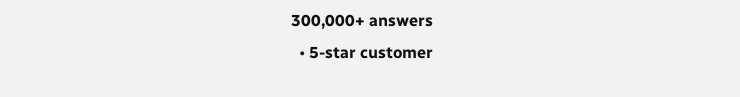300,000+ answers
  • 5-star customer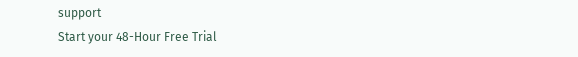support
Start your 48-Hour Free Trial